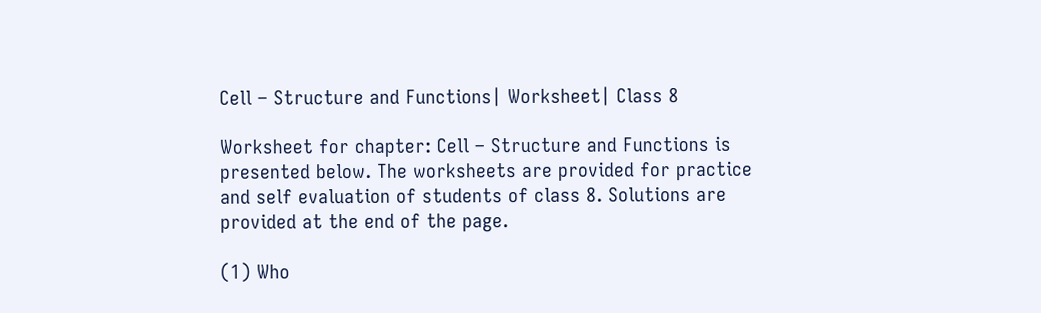Cell – Structure and Functions| Worksheet| Class 8

Worksheet for chapter: Cell – Structure and Functions is presented below. The worksheets are provided for practice and self evaluation of students of class 8. Solutions are provided at the end of the page.

(1) Who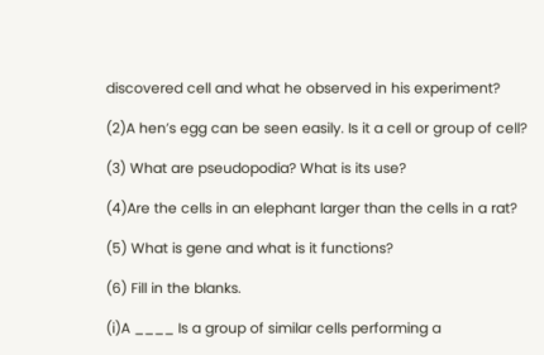discovered cell and what he observed in his experiment?

(2)A hen’s egg can be seen easily. Is it a cell or group of cell?

(3) What are pseudopodia? What is its use?

(4)Are the cells in an elephant larger than the cells in a rat?

(5) What is gene and what is it functions?

(6) Fill in the blanks.

(i)A ____ Is a group of similar cells performing a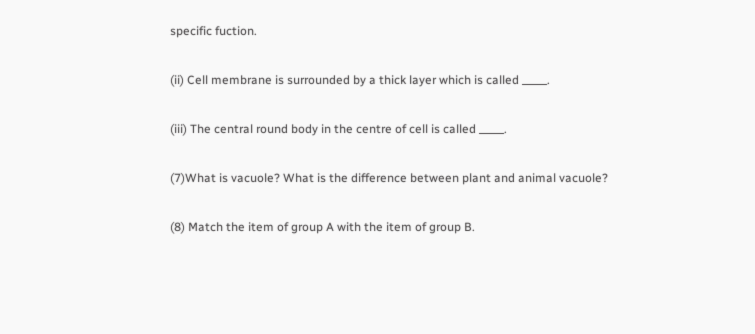specific fuction.

(ii) Cell membrane is surrounded by a thick layer which is called _____.

(iii) The central round body in the centre of cell is called _____.

(7)What is vacuole? What is the difference between plant and animal vacuole?

(8) Match the item of group A with the item of group B.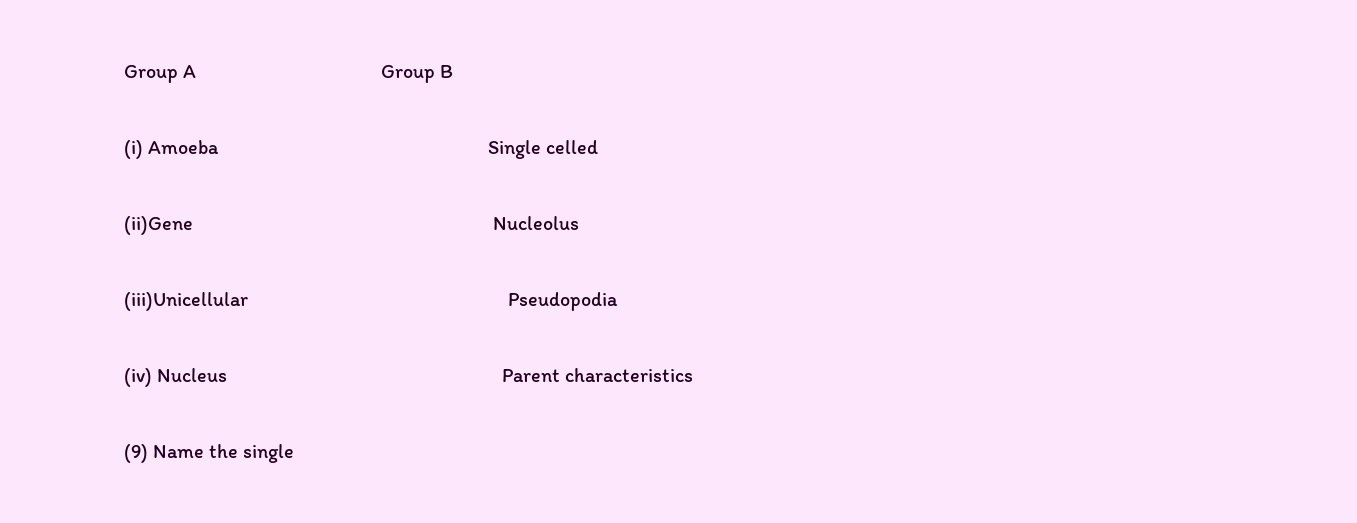Group A                                     Group B

(i) Amoeba                                                      Single celled

(ii)Gene                                                            Nucleolus

(iii)Unicellular                                                    Pseudopodia

(iv) Nucleus                                                       Parent characteristics

(9) Name the single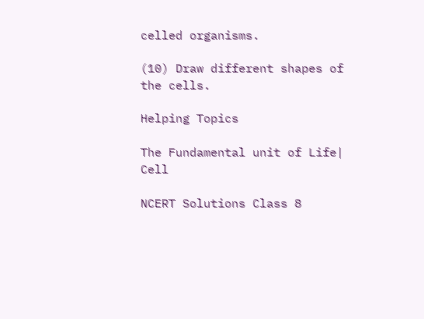celled organisms.

(10) Draw different shapes of the cells.

Helping Topics

The Fundamental unit of Life| Cell

NCERT Solutions Class 8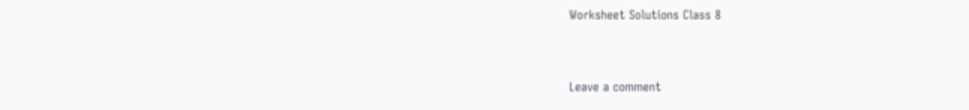Worksheet Solutions Class 8


Leave a comment